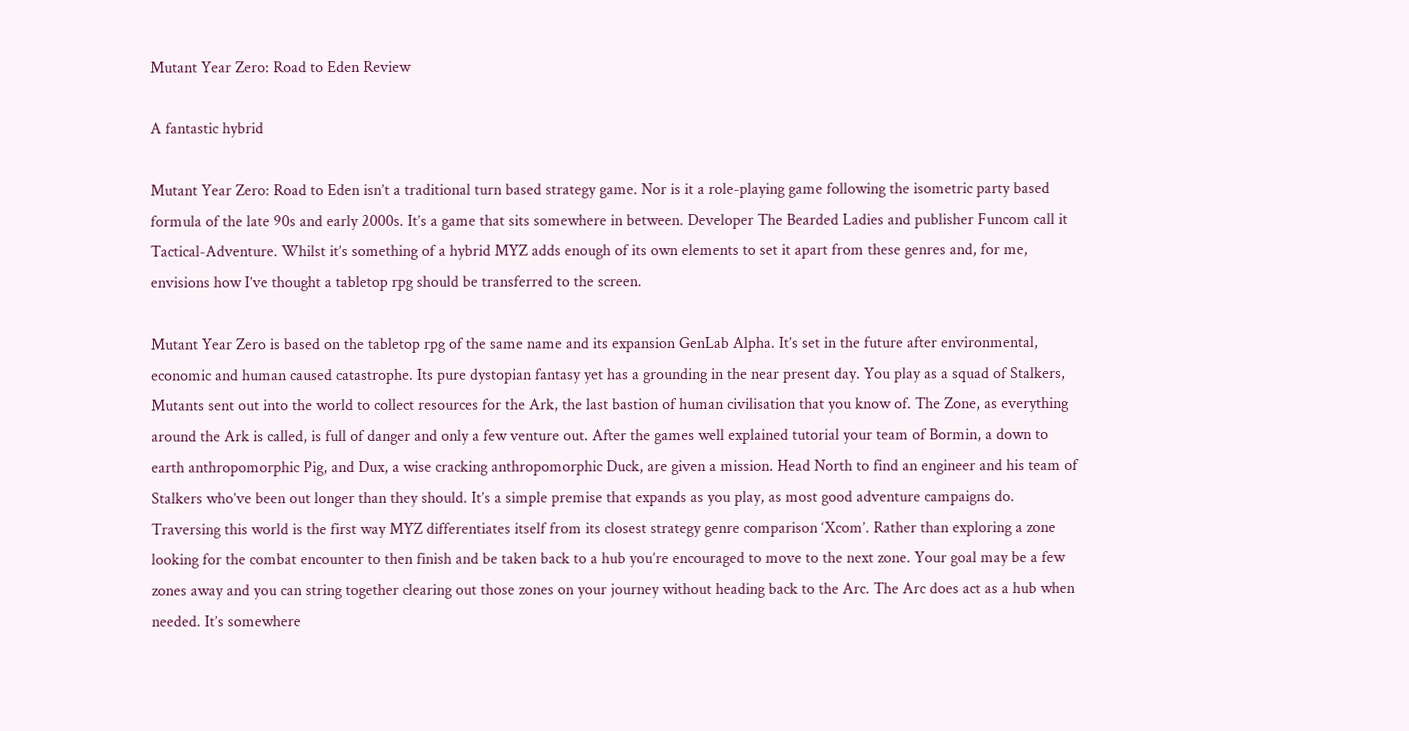Mutant Year Zero: Road to Eden Review

A fantastic hybrid

Mutant Year Zero: Road to Eden isn’t a traditional turn based strategy game. Nor is it a role-playing game following the isometric party based formula of the late 90s and early 2000s. It’s a game that sits somewhere in between. Developer The Bearded Ladies and publisher Funcom call it Tactical-Adventure. Whilst it’s something of a hybrid MYZ adds enough of its own elements to set it apart from these genres and, for me, envisions how I’ve thought a tabletop rpg should be transferred to the screen.

Mutant Year Zero is based on the tabletop rpg of the same name and its expansion GenLab Alpha. It’s set in the future after environmental, economic and human caused catastrophe. Its pure dystopian fantasy yet has a grounding in the near present day. You play as a squad of Stalkers, Mutants sent out into the world to collect resources for the Ark, the last bastion of human civilisation that you know of. The Zone, as everything around the Ark is called, is full of danger and only a few venture out. After the games well explained tutorial your team of Bormin, a down to earth anthropomorphic Pig, and Dux, a wise cracking anthropomorphic Duck, are given a mission. Head North to find an engineer and his team of Stalkers who’ve been out longer than they should. It’s a simple premise that expands as you play, as most good adventure campaigns do. Traversing this world is the first way MYZ differentiates itself from its closest strategy genre comparison ‘Xcom’. Rather than exploring a zone looking for the combat encounter to then finish and be taken back to a hub you’re encouraged to move to the next zone. Your goal may be a few zones away and you can string together clearing out those zones on your journey without heading back to the Arc. The Arc does act as a hub when needed. It’s somewhere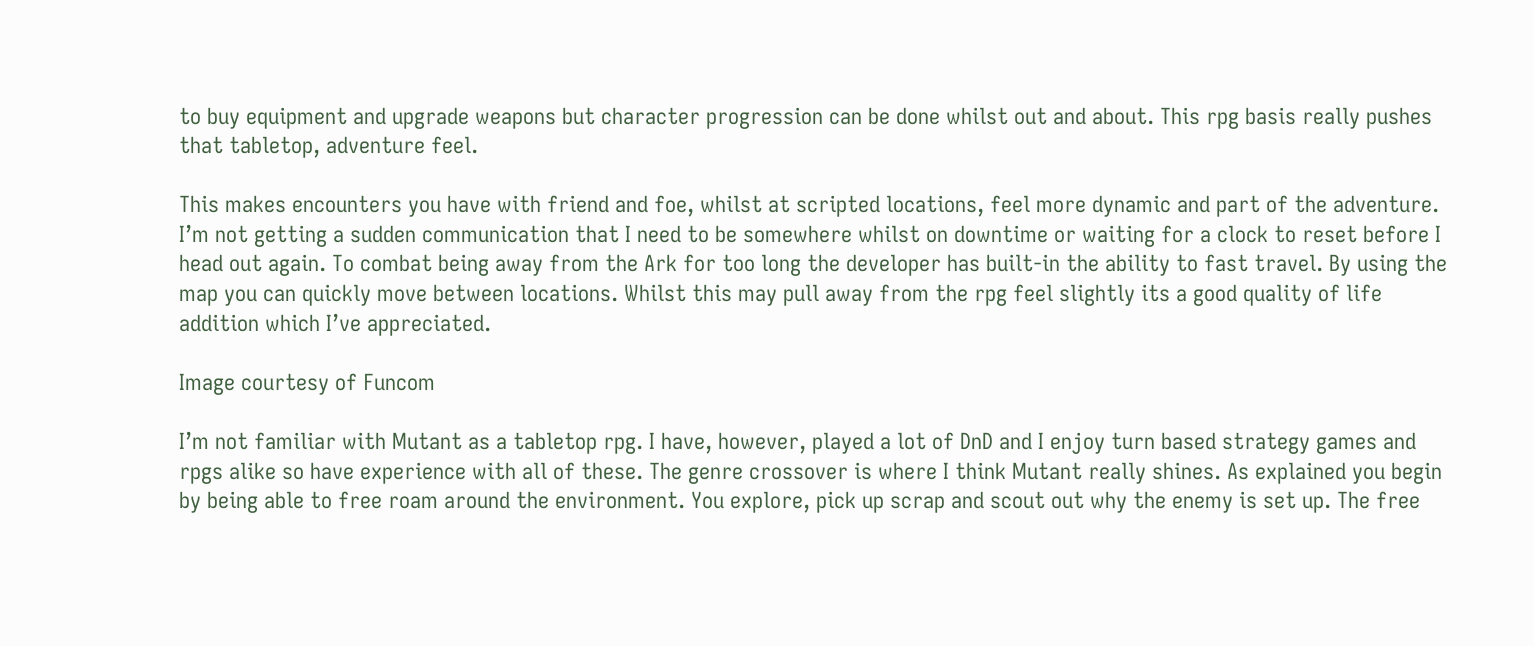to buy equipment and upgrade weapons but character progression can be done whilst out and about. This rpg basis really pushes that tabletop, adventure feel.

This makes encounters you have with friend and foe, whilst at scripted locations, feel more dynamic and part of the adventure. I’m not getting a sudden communication that I need to be somewhere whilst on downtime or waiting for a clock to reset before I head out again. To combat being away from the Ark for too long the developer has built-in the ability to fast travel. By using the map you can quickly move between locations. Whilst this may pull away from the rpg feel slightly its a good quality of life addition which I’ve appreciated.

Image courtesy of Funcom

I’m not familiar with Mutant as a tabletop rpg. I have, however, played a lot of DnD and I enjoy turn based strategy games and rpgs alike so have experience with all of these. The genre crossover is where I think Mutant really shines. As explained you begin by being able to free roam around the environment. You explore, pick up scrap and scout out why the enemy is set up. The free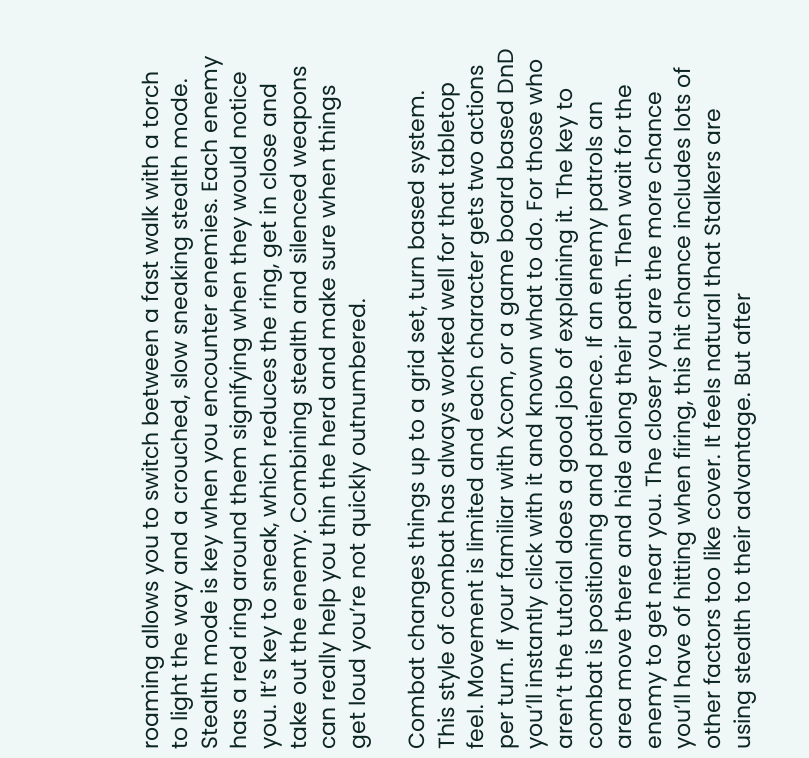roaming allows you to switch between a fast walk with a torch to light the way and a crouched, slow sneaking stealth mode. Stealth mode is key when you encounter enemies. Each enemy has a red ring around them signifying when they would notice you. It’s key to sneak, which reduces the ring, get in close and take out the enemy. Combining stealth and silenced weapons can really help you thin the herd and make sure when things get loud you’re not quickly outnumbered.

Combat changes things up to a grid set, turn based system. This style of combat has always worked well for that tabletop feel. Movement is limited and each character gets two actions per turn. If your familiar with Xcom, or a game board based DnD you’ll instantly click with it and known what to do. For those who aren’t the tutorial does a good job of explaining it. The key to combat is positioning and patience. If an enemy patrols an area move there and hide along their path. Then wait for the enemy to get near you. The closer you are the more chance you’ll have of hitting when firing, this hit chance includes lots of other factors too like cover. It feels natural that Stalkers are using stealth to their advantage. But after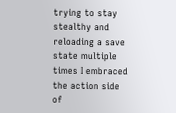trying to stay stealthy and reloading a save state multiple times I embraced the action side of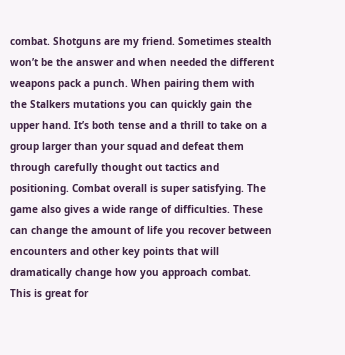combat. Shotguns are my friend. Sometimes stealth won’t be the answer and when needed the different weapons pack a punch. When pairing them with the Stalkers mutations you can quickly gain the upper hand. It’s both tense and a thrill to take on a group larger than your squad and defeat them through carefully thought out tactics and positioning. Combat overall is super satisfying. The game also gives a wide range of difficulties. These can change the amount of life you recover between encounters and other key points that will dramatically change how you approach combat. This is great for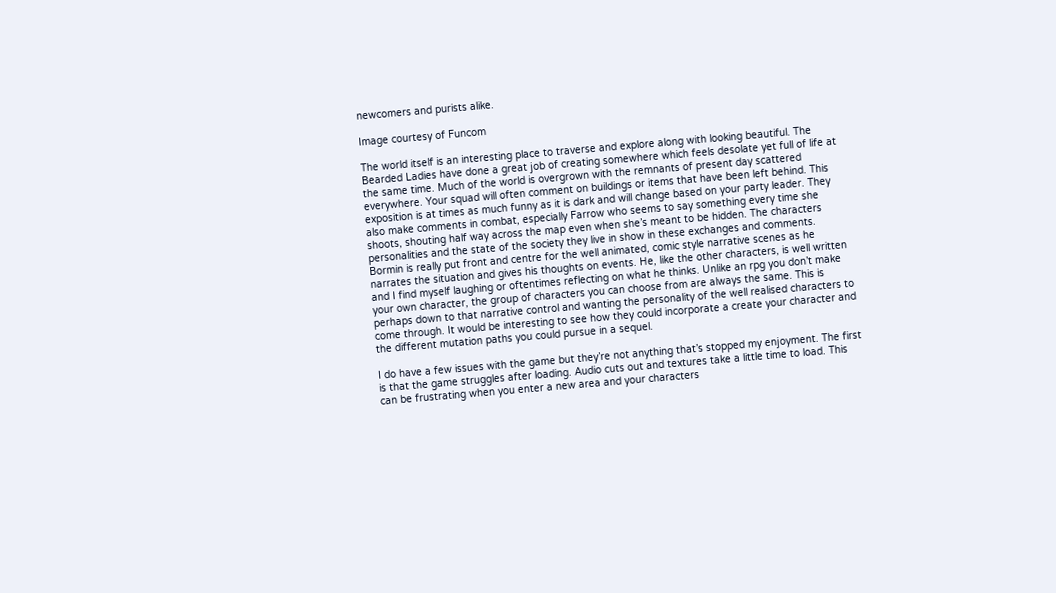newcomers and purists alike.

Image courtesy of Funcom

The world itself is an interesting place to traverse and explore along with looking beautiful. The Bearded Ladies have done a great job of creating somewhere which feels desolate yet full of life at the same time. Much of the world is overgrown with the remnants of present day scattered everywhere. Your squad will often comment on buildings or items that have been left behind. This exposition is at times as much funny as it is dark and will change based on your party leader. They also make comments in combat, especially Farrow who seems to say something every time she shoots, shouting half way across the map even when she’s meant to be hidden. The characters personalities and the state of the society they live in show in these exchanges and comments. Bormin is really put front and centre for the well animated, comic style narrative scenes as he narrates the situation and gives his thoughts on events. He, like the other characters, is well written and I find myself laughing or oftentimes reflecting on what he thinks. Unlike an rpg you don’t make your own character, the group of characters you can choose from are always the same. This is perhaps down to that narrative control and wanting the personality of the well realised characters to come through. It would be interesting to see how they could incorporate a create your character and the different mutation paths you could pursue in a sequel.

I do have a few issues with the game but they’re not anything that’s stopped my enjoyment. The first is that the game struggles after loading. Audio cuts out and textures take a little time to load. This can be frustrating when you enter a new area and your characters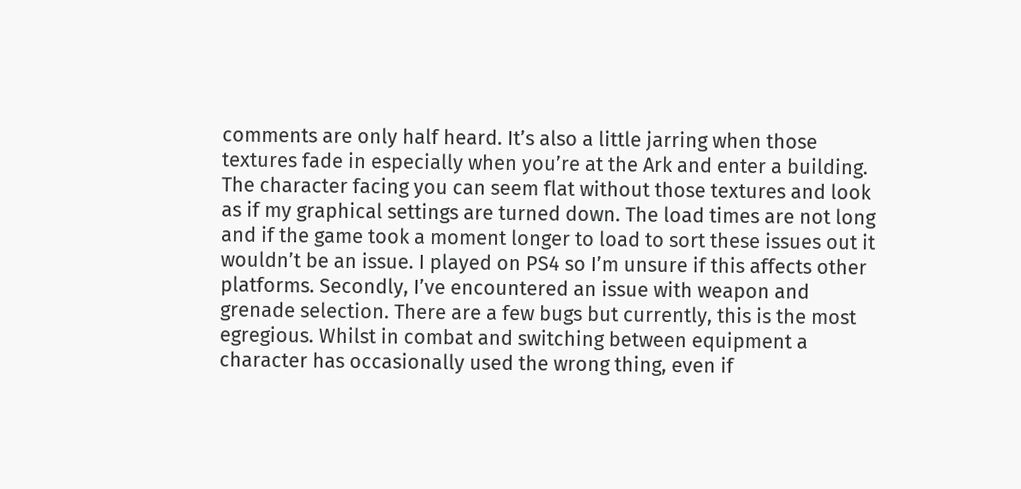comments are only half heard. It’s also a little jarring when those textures fade in especially when you’re at the Ark and enter a building. The character facing you can seem flat without those textures and look as if my graphical settings are turned down. The load times are not long and if the game took a moment longer to load to sort these issues out it wouldn’t be an issue. I played on PS4 so I’m unsure if this affects other platforms. Secondly, I’ve encountered an issue with weapon and grenade selection. There are a few bugs but currently, this is the most egregious. Whilst in combat and switching between equipment a character has occasionally used the wrong thing, even if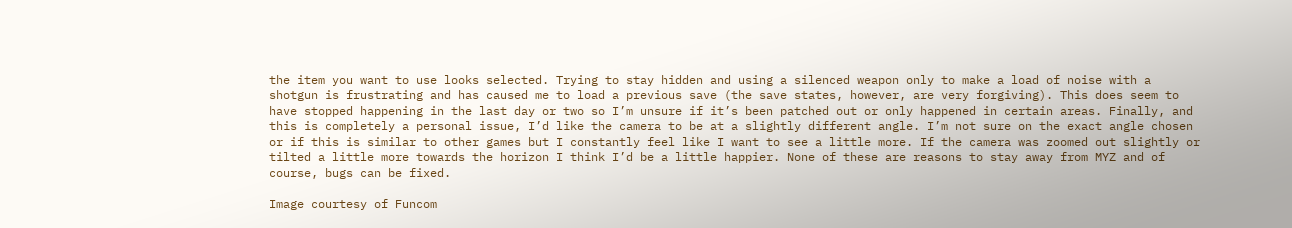the item you want to use looks selected. Trying to stay hidden and using a silenced weapon only to make a load of noise with a shotgun is frustrating and has caused me to load a previous save (the save states, however, are very forgiving). This does seem to have stopped happening in the last day or two so I’m unsure if it’s been patched out or only happened in certain areas. Finally, and this is completely a personal issue, I’d like the camera to be at a slightly different angle. I’m not sure on the exact angle chosen or if this is similar to other games but I constantly feel like I want to see a little more. If the camera was zoomed out slightly or tilted a little more towards the horizon I think I’d be a little happier. None of these are reasons to stay away from MYZ and of course, bugs can be fixed.

Image courtesy of Funcom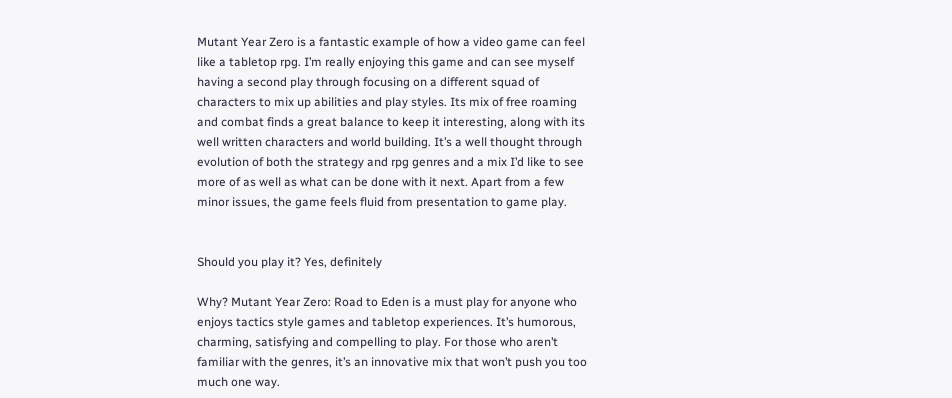Mutant Year Zero is a fantastic example of how a video game can feel like a tabletop rpg. I’m really enjoying this game and can see myself having a second play through focusing on a different squad of characters to mix up abilities and play styles. Its mix of free roaming and combat finds a great balance to keep it interesting, along with its well written characters and world building. It’s a well thought through evolution of both the strategy and rpg genres and a mix I’d like to see more of as well as what can be done with it next. Apart from a few minor issues, the game feels fluid from presentation to game play.


Should you play it? Yes, definitely

Why? Mutant Year Zero: Road to Eden is a must play for anyone who enjoys tactics style games and tabletop experiences. It’s humorous, charming, satisfying and compelling to play. For those who aren’t familiar with the genres, it’s an innovative mix that won’t push you too much one way.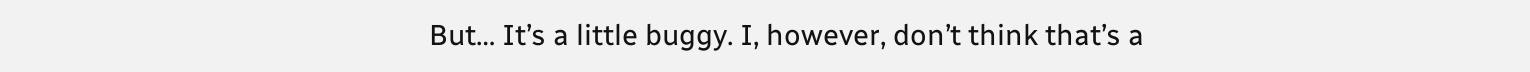But… It’s a little buggy. I, however, don’t think that’s a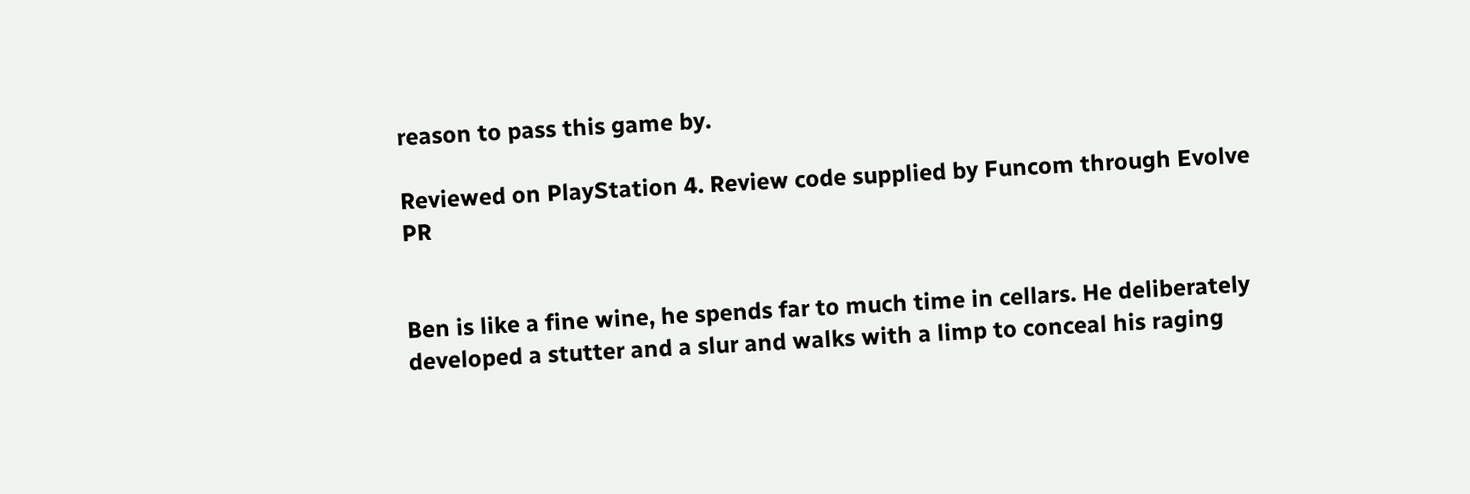reason to pass this game by.

Reviewed on PlayStation 4. Review code supplied by Funcom through Evolve PR


Ben is like a fine wine, he spends far to much time in cellars. He deliberately developed a stutter and a slur and walks with a limp to conceal his raging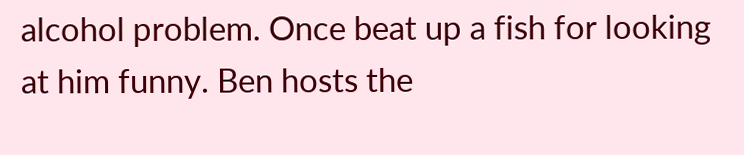alcohol problem. Once beat up a fish for looking at him funny. Ben hosts the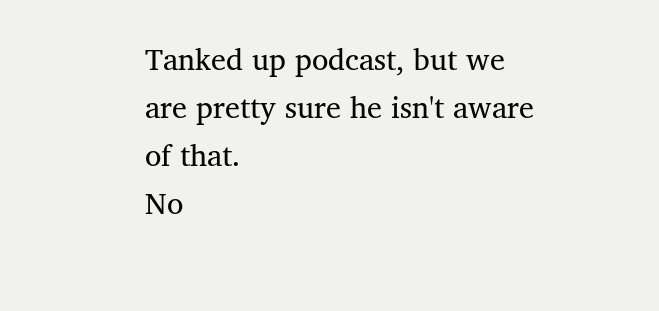Tanked up podcast, but we are pretty sure he isn't aware of that.
No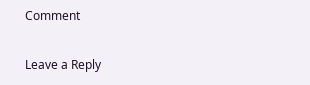Comment

Leave a Reply